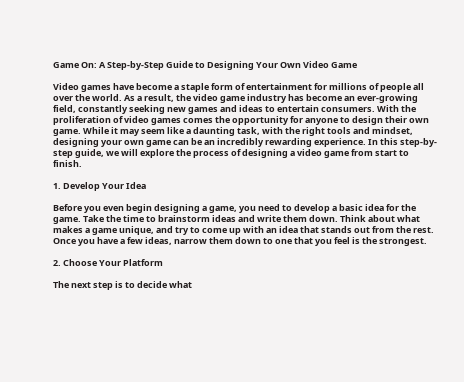Game On: A Step-by-Step Guide to Designing Your Own Video Game

Video games have become a staple form of entertainment for millions of people all over the world. As a result, the video game industry has become an ever-growing field, constantly seeking new games and ideas to entertain consumers. With the proliferation of video games comes the opportunity for anyone to design their own game. While it may seem like a daunting task, with the right tools and mindset, designing your own game can be an incredibly rewarding experience. In this step-by-step guide, we will explore the process of designing a video game from start to finish.

1. Develop Your Idea

Before you even begin designing a game, you need to develop a basic idea for the game. Take the time to brainstorm ideas and write them down. Think about what makes a game unique, and try to come up with an idea that stands out from the rest. Once you have a few ideas, narrow them down to one that you feel is the strongest.

2. Choose Your Platform

The next step is to decide what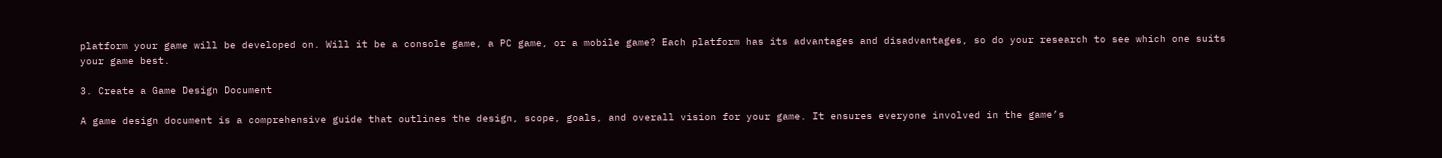platform your game will be developed on. Will it be a console game, a PC game, or a mobile game? Each platform has its advantages and disadvantages, so do your research to see which one suits your game best.

3. Create a Game Design Document

A game design document is a comprehensive guide that outlines the design, scope, goals, and overall vision for your game. It ensures everyone involved in the game’s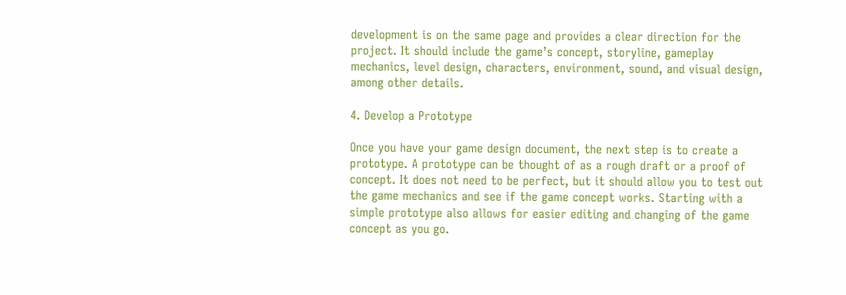development is on the same page and provides a clear direction for the project. It should include the game’s concept, storyline, gameplay mechanics, level design, characters, environment, sound, and visual design, among other details.

4. Develop a Prototype

Once you have your game design document, the next step is to create a prototype. A prototype can be thought of as a rough draft or a proof of concept. It does not need to be perfect, but it should allow you to test out the game mechanics and see if the game concept works. Starting with a simple prototype also allows for easier editing and changing of the game concept as you go.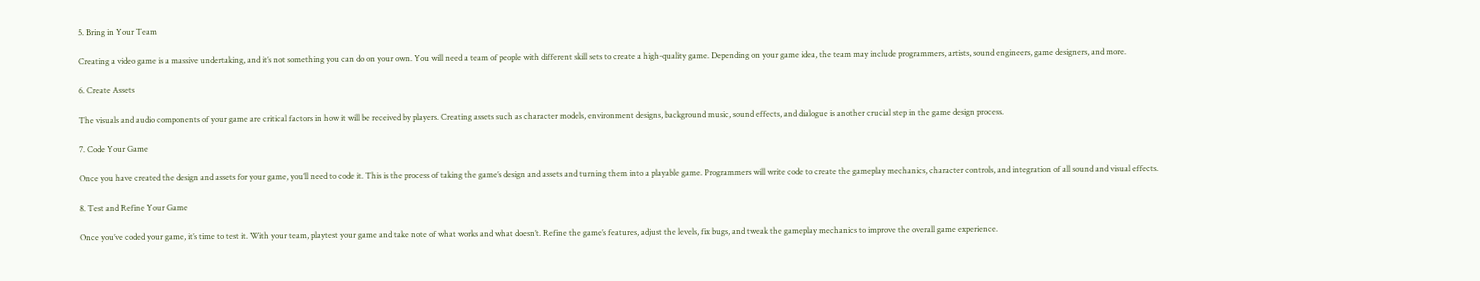5. Bring in Your Team

Creating a video game is a massive undertaking, and it’s not something you can do on your own. You will need a team of people with different skill sets to create a high-quality game. Depending on your game idea, the team may include programmers, artists, sound engineers, game designers, and more.

6. Create Assets

The visuals and audio components of your game are critical factors in how it will be received by players. Creating assets such as character models, environment designs, background music, sound effects, and dialogue is another crucial step in the game design process.

7. Code Your Game

Once you have created the design and assets for your game, you’ll need to code it. This is the process of taking the game’s design and assets and turning them into a playable game. Programmers will write code to create the gameplay mechanics, character controls, and integration of all sound and visual effects.

8. Test and Refine Your Game

Once you’ve coded your game, it’s time to test it. With your team, playtest your game and take note of what works and what doesn’t. Refine the game’s features, adjust the levels, fix bugs, and tweak the gameplay mechanics to improve the overall game experience.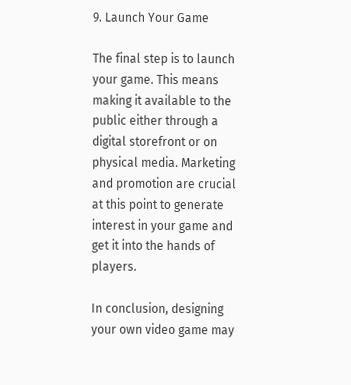9. Launch Your Game

The final step is to launch your game. This means making it available to the public either through a digital storefront or on physical media. Marketing and promotion are crucial at this point to generate interest in your game and get it into the hands of players.

In conclusion, designing your own video game may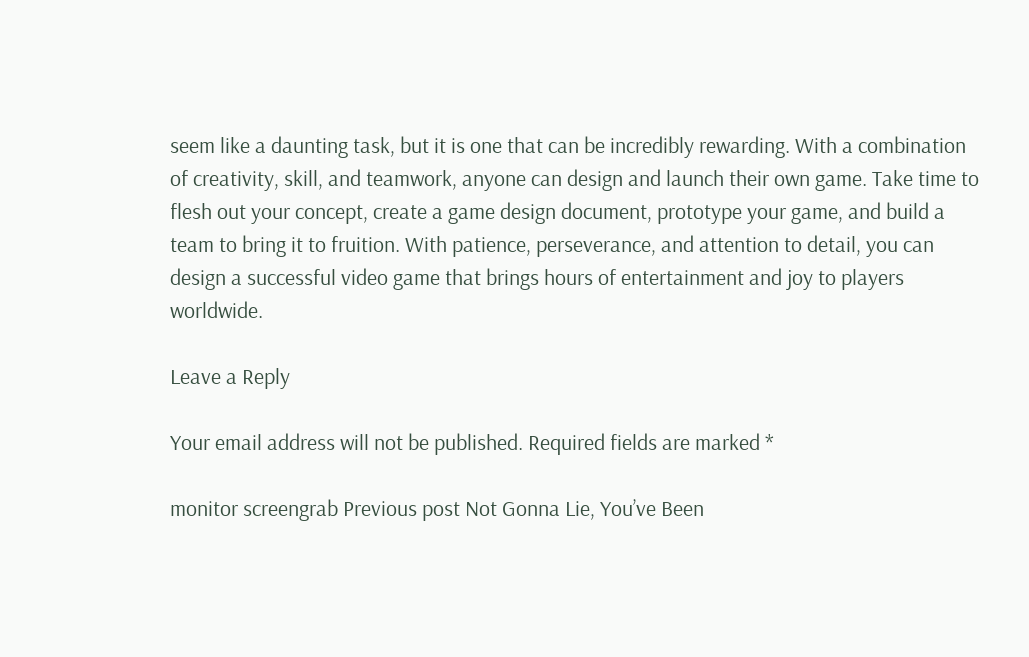seem like a daunting task, but it is one that can be incredibly rewarding. With a combination of creativity, skill, and teamwork, anyone can design and launch their own game. Take time to flesh out your concept, create a game design document, prototype your game, and build a team to bring it to fruition. With patience, perseverance, and attention to detail, you can design a successful video game that brings hours of entertainment and joy to players worldwide.

Leave a Reply

Your email address will not be published. Required fields are marked *

monitor screengrab Previous post Not Gonna Lie, You’ve Been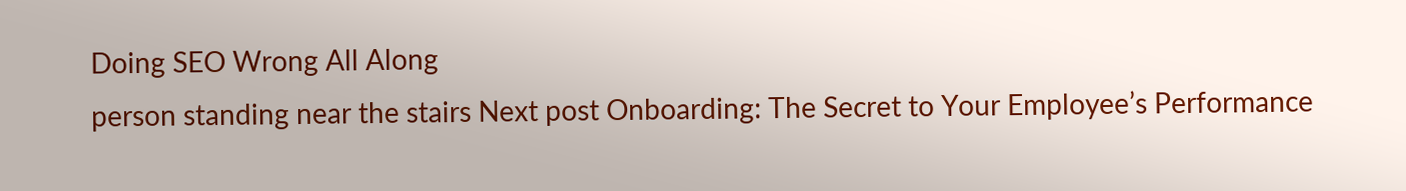Doing SEO Wrong All Along
person standing near the stairs Next post Onboarding: The Secret to Your Employee’s Performance